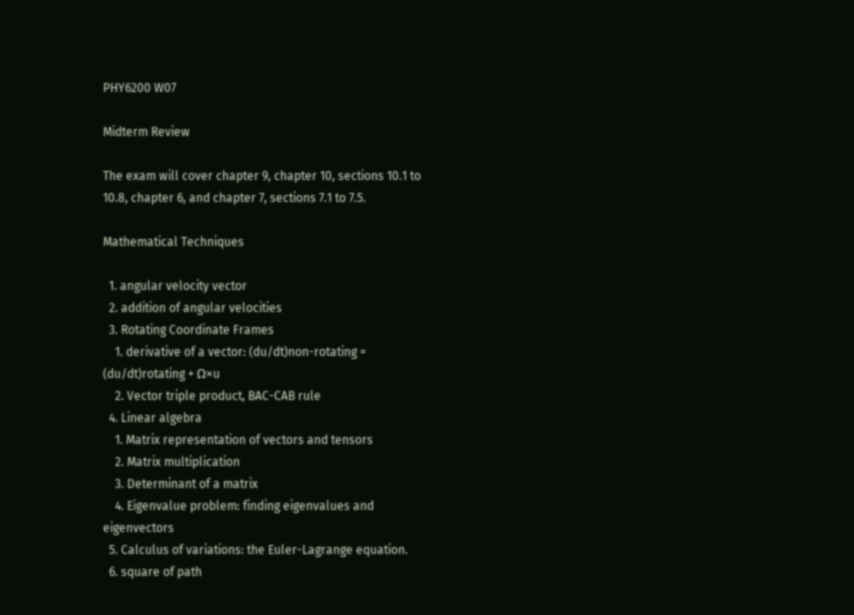PHY6200 W07

Midterm Review

The exam will cover chapter 9, chapter 10, sections 10.1 to 10.8, chapter 6, and chapter 7, sections 7.1 to 7.5.

Mathematical Techniques

  1. angular velocity vector
  2. addition of angular velocities
  3. Rotating Coordinate Frames
    1. derivative of a vector: (du/dt)non-rotating = (du/dt)rotating + Ω×u
    2. Vector triple product, BAC-CAB rule
  4. Linear algebra
    1. Matrix representation of vectors and tensors
    2. Matrix multiplication
    3. Determinant of a matrix
    4. Eigenvalue problem: finding eigenvalues and eigenvectors
  5. Calculus of variations: the Euler-Lagrange equation.
  6. square of path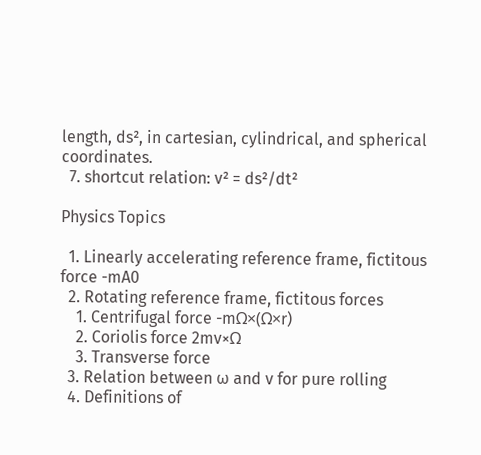length, ds², in cartesian, cylindrical, and spherical coordinates.
  7. shortcut relation: v² = ds²/dt²

Physics Topics

  1. Linearly accelerating reference frame, fictitous force -mA0
  2. Rotating reference frame, fictitous forces
    1. Centrifugal force -mΩ×(Ω×r)
    2. Coriolis force 2mv×Ω
    3. Transverse force
  3. Relation between ω and v for pure rolling
  4. Definitions of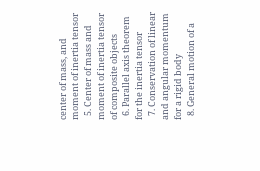center of mass, and moment of inertia tensor
  5. Center of mass and moment of inertia tensor of composite objects
  6. Parallel axis theorem for the inertia tensor
  7. Conservation of linear and angular momentum for a rigid body
  8. General motion of a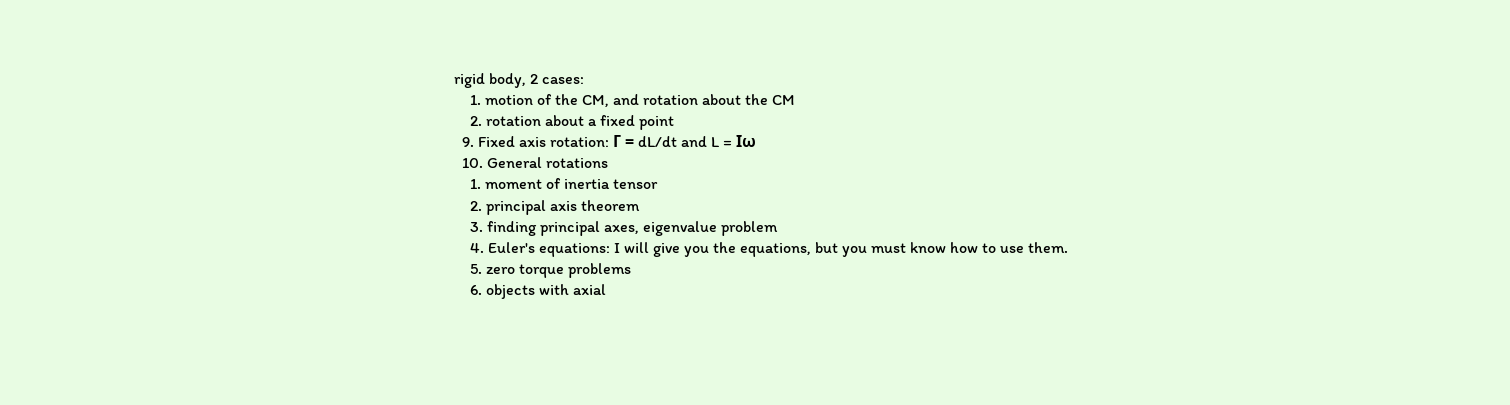rigid body, 2 cases:
    1. motion of the CM, and rotation about the CM
    2. rotation about a fixed point
  9. Fixed axis rotation: Γ = dL/dt and L = Iω
  10. General rotations
    1. moment of inertia tensor
    2. principal axis theorem
    3. finding principal axes, eigenvalue problem
    4. Euler's equations: I will give you the equations, but you must know how to use them.
    5. zero torque problems
    6. objects with axial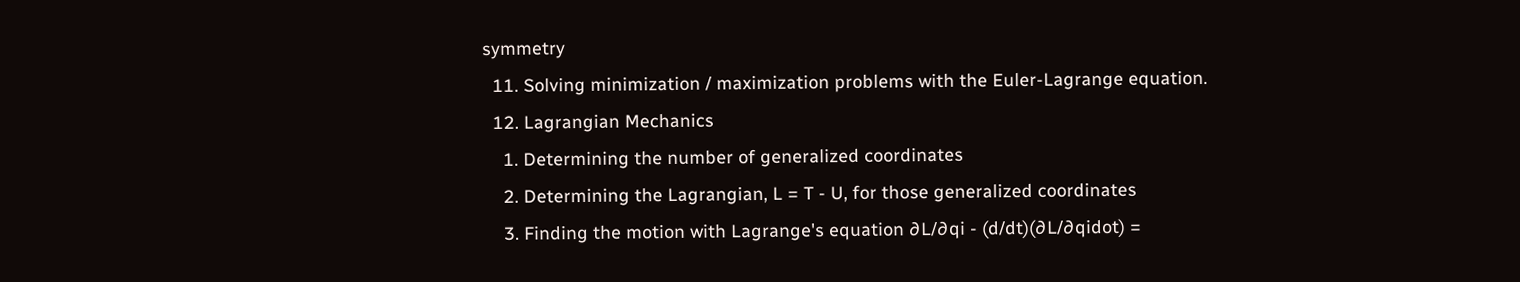symmetry
  11. Solving minimization / maximization problems with the Euler-Lagrange equation.
  12. Lagrangian Mechanics
    1. Determining the number of generalized coordinates
    2. Determining the Lagrangian, L = T - U, for those generalized coordinates
    3. Finding the motion with Lagrange's equation ∂L/∂qi - (d/dt)(∂L/∂qidot) =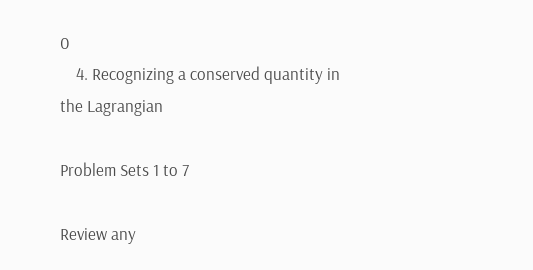0
    4. Recognizing a conserved quantity in the Lagrangian

Problem Sets 1 to 7

Review any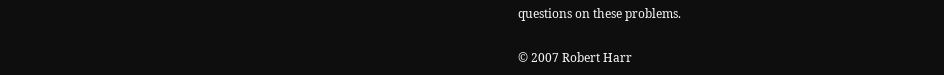questions on these problems.

© 2007 Robert Harr